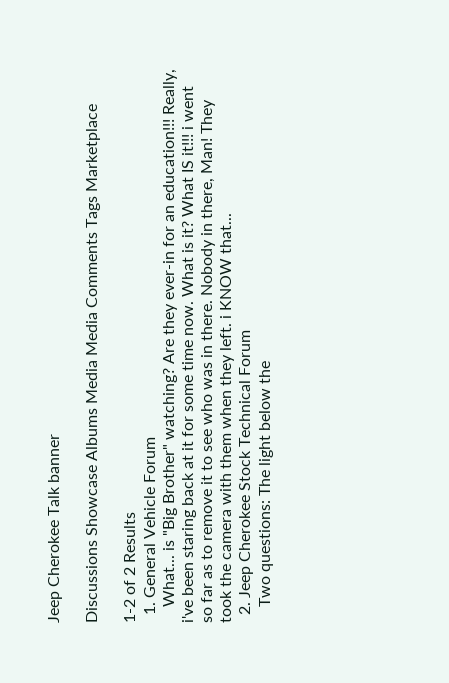Jeep Cherokee Talk banner

Discussions Showcase Albums Media Media Comments Tags Marketplace

1-2 of 2 Results
  1. General Vehicle Forum
    What... is "Big Brother" watching? Are they ever-in for an education!!! Really, i've been staring back at it for some time now. What is it? What IS it!!! i went so far as to remove it to see who was in there. Nobody in there, Man! They took the camera with them when they left. i KNOW that...
  2. Jeep Cherokee Stock Technical Forum
    Two questions: The light below the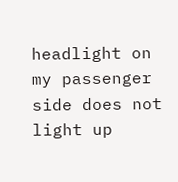headlight on my passenger side does not light up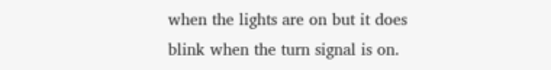when the lights are on but it does blink when the turn signal is on.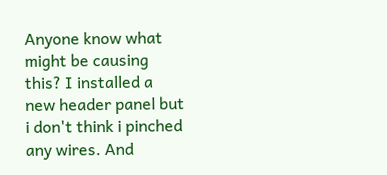Anyone know what might be causing this? I installed a new header panel but i don't think i pinched any wires. And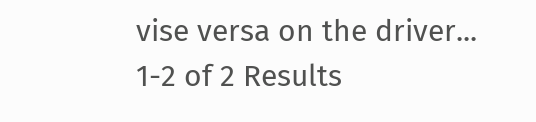vise versa on the driver...
1-2 of 2 Results